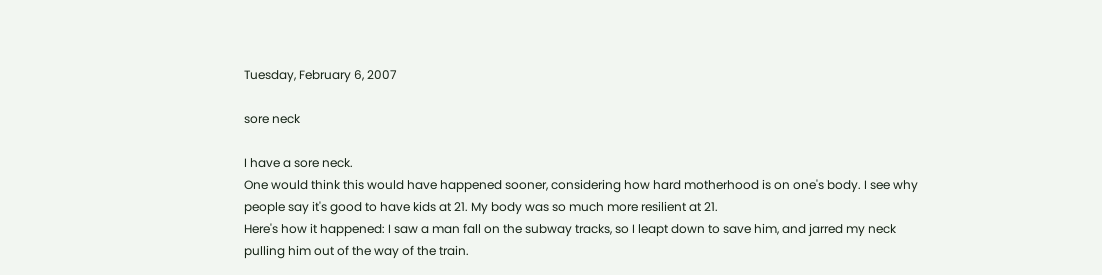Tuesday, February 6, 2007

sore neck

I have a sore neck.
One would think this would have happened sooner, considering how hard motherhood is on one's body. I see why people say it's good to have kids at 21. My body was so much more resilient at 21.
Here's how it happened: I saw a man fall on the subway tracks, so I leapt down to save him, and jarred my neck pulling him out of the way of the train.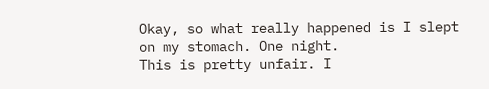Okay, so what really happened is I slept on my stomach. One night.
This is pretty unfair. I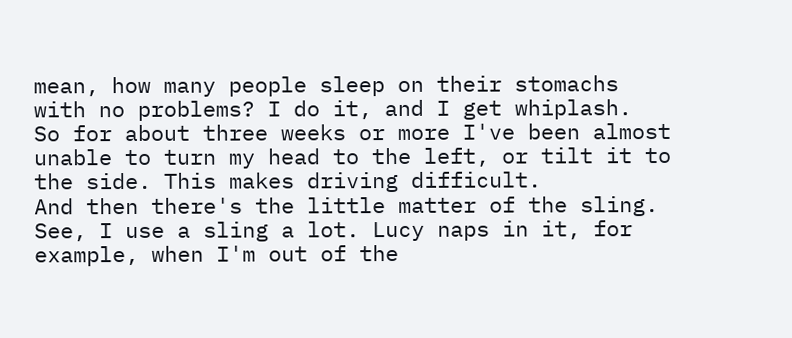mean, how many people sleep on their stomachs with no problems? I do it, and I get whiplash.
So for about three weeks or more I've been almost unable to turn my head to the left, or tilt it to the side. This makes driving difficult.
And then there's the little matter of the sling.
See, I use a sling a lot. Lucy naps in it, for example, when I'm out of the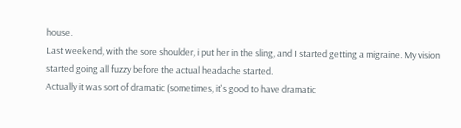house.
Last weekend, with the sore shoulder, i put her in the sling, and I started getting a migraine. My vision started going all fuzzy before the actual headache started.
Actually it was sort of dramatic (sometimes, it's good to have dramatic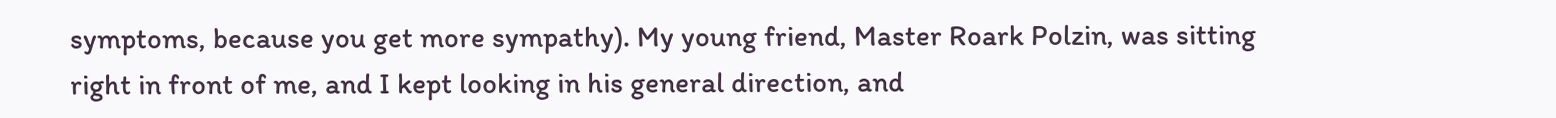symptoms, because you get more sympathy). My young friend, Master Roark Polzin, was sitting right in front of me, and I kept looking in his general direction, and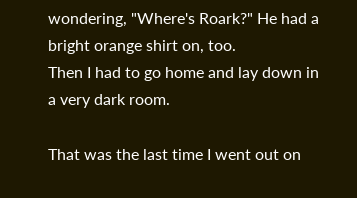wondering, "Where's Roark?" He had a bright orange shirt on, too.
Then I had to go home and lay down in a very dark room.

That was the last time I went out on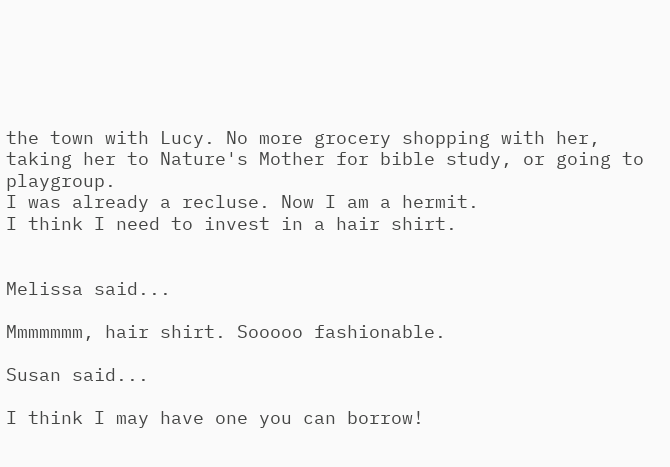the town with Lucy. No more grocery shopping with her, taking her to Nature's Mother for bible study, or going to playgroup.
I was already a recluse. Now I am a hermit.
I think I need to invest in a hair shirt.


Melissa said...

Mmmmmmm, hair shirt. Sooooo fashionable.

Susan said...

I think I may have one you can borrow!